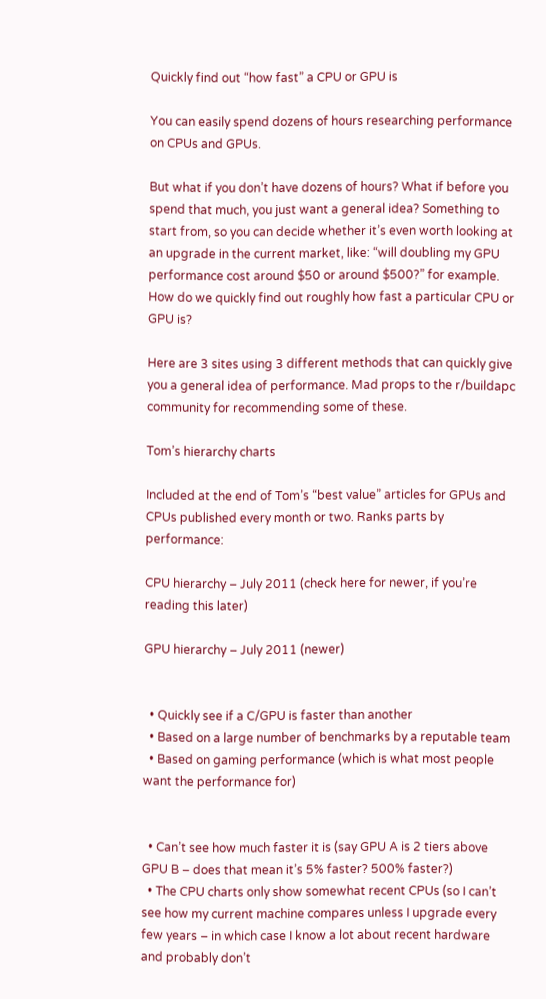Quickly find out “how fast” a CPU or GPU is

You can easily spend dozens of hours researching performance on CPUs and GPUs.

But what if you don’t have dozens of hours? What if before you spend that much, you just want a general idea? Something to start from, so you can decide whether it’s even worth looking at an upgrade in the current market, like: “will doubling my GPU performance cost around $50 or around $500?” for example. How do we quickly find out roughly how fast a particular CPU or GPU is?

Here are 3 sites using 3 different methods that can quickly give you a general idea of performance. Mad props to the r/buildapc community for recommending some of these.

Tom’s hierarchy charts

Included at the end of Tom’s “best value” articles for GPUs and CPUs published every month or two. Ranks parts by performance:

CPU hierarchy – July 2011 (check here for newer, if you’re reading this later)

GPU hierarchy – July 2011 (newer)


  • Quickly see if a C/GPU is faster than another
  • Based on a large number of benchmarks by a reputable team
  • Based on gaming performance (which is what most people want the performance for)


  • Can’t see how much faster it is (say GPU A is 2 tiers above GPU B – does that mean it’s 5% faster? 500% faster?)
  • The CPU charts only show somewhat recent CPUs (so I can’t see how my current machine compares unless I upgrade every few years – in which case I know a lot about recent hardware and probably don’t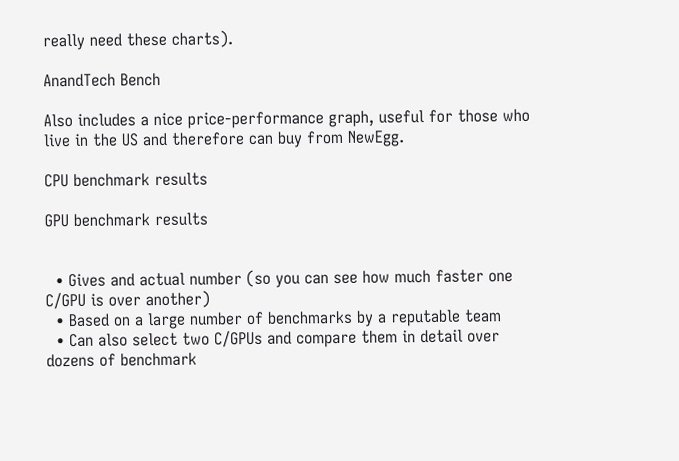really need these charts).

AnandTech Bench

Also includes a nice price-performance graph, useful for those who live in the US and therefore can buy from NewEgg.

CPU benchmark results

GPU benchmark results


  • Gives and actual number (so you can see how much faster one C/GPU is over another)
  • Based on a large number of benchmarks by a reputable team
  • Can also select two C/GPUs and compare them in detail over dozens of benchmark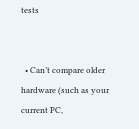tests


  • Can’t compare older hardware (such as your current PC,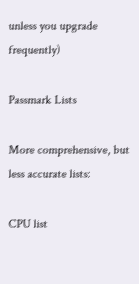unless you upgrade frequently)

Passmark Lists

More comprehensive, but less accurate lists:

CPU list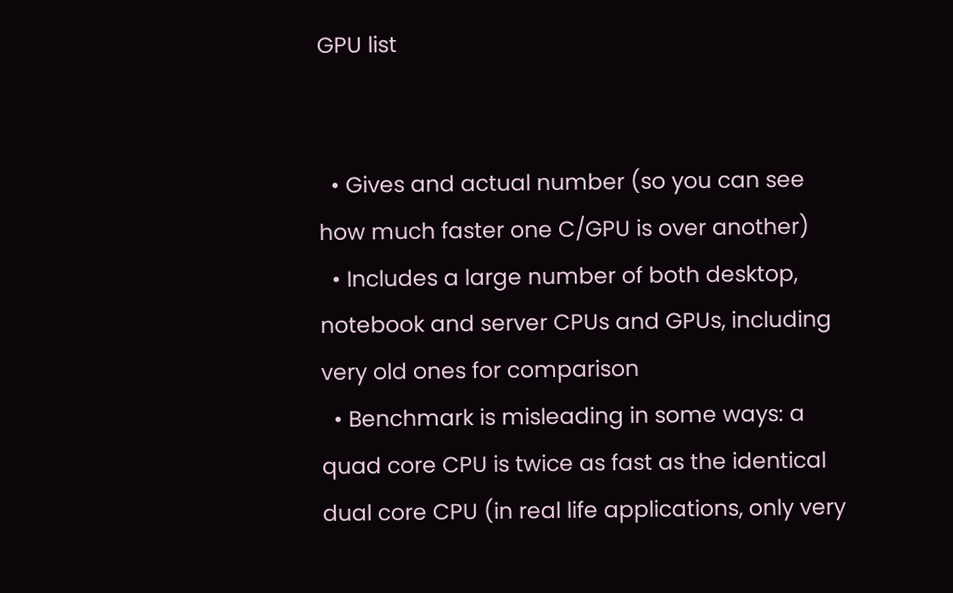GPU list


  • Gives and actual number (so you can see how much faster one C/GPU is over another)
  • Includes a large number of both desktop, notebook and server CPUs and GPUs, including very old ones for comparison
  • Benchmark is misleading in some ways: a quad core CPU is twice as fast as the identical dual core CPU (in real life applications, only very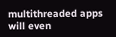multithreaded apps will even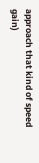approach that kind of speed gain)